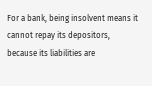For a bank, being insolvent means it cannot repay its depositors, because its liabilities are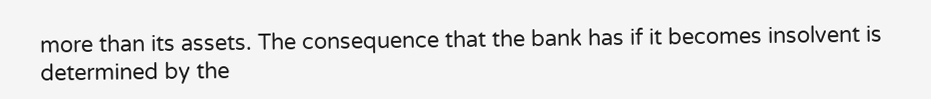more than its assets. The consequence that the bank has if it becomes insolvent is determined by the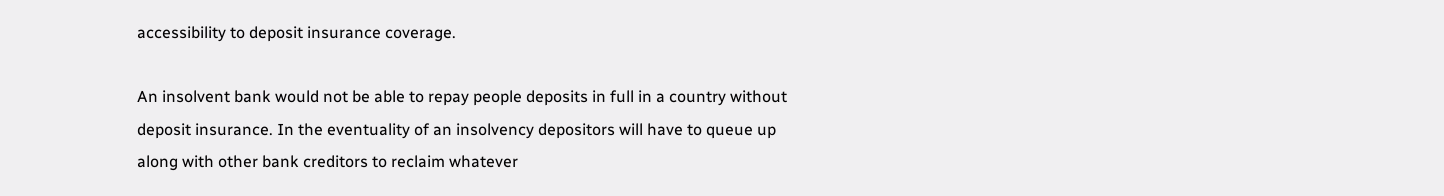accessibility to deposit insurance coverage.

An insolvent bank would not be able to repay people deposits in full in a country without deposit insurance. In the eventuality of an insolvency depositors will have to queue up along with other bank creditors to reclaim whatever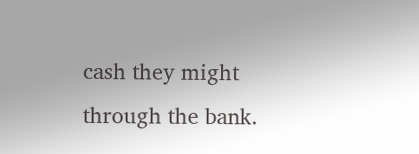cash they might through the bank.